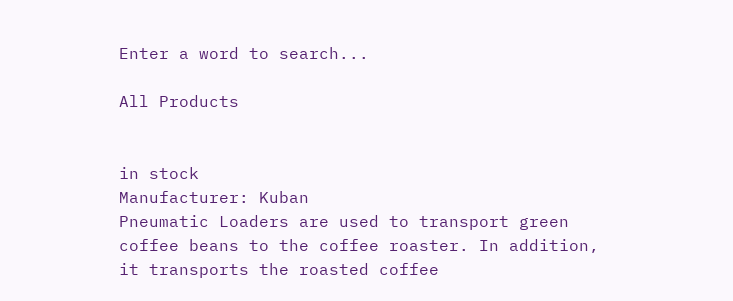Enter a word to search...

All Products


in stock
Manufacturer: Kuban
Pneumatic Loaders are used to transport green coffee beans to the coffee roaster. In addition, it transports the roasted coffee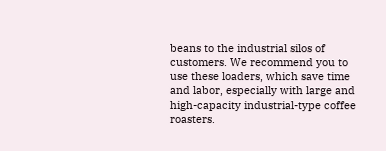beans to the industrial silos of customers. We recommend you to use these loaders, which save time and labor, especially with large and high-capacity industrial-type coffee roasters.